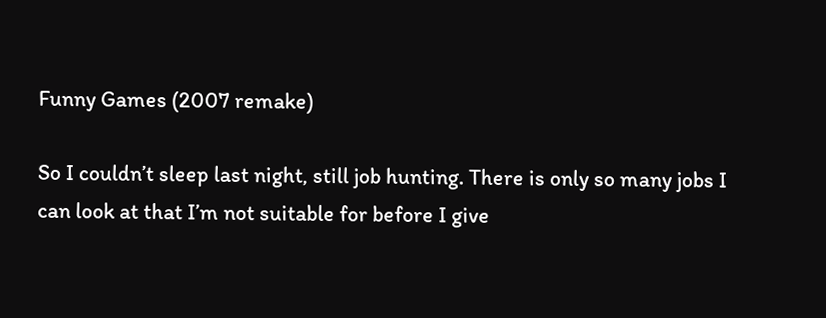Funny Games (2007 remake)

So I couldn’t sleep last night, still job hunting. There is only so many jobs I can look at that I’m not suitable for before I give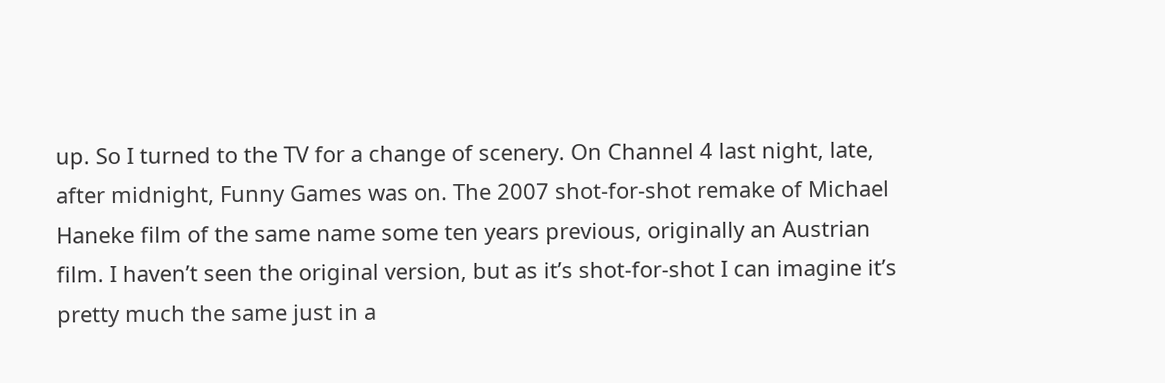up. So I turned to the TV for a change of scenery. On Channel 4 last night, late, after midnight, Funny Games was on. The 2007 shot-for-shot remake of Michael Haneke film of the same name some ten years previous, originally an Austrian film. I haven’t seen the original version, but as it’s shot-for-shot I can imagine it’s pretty much the same just in a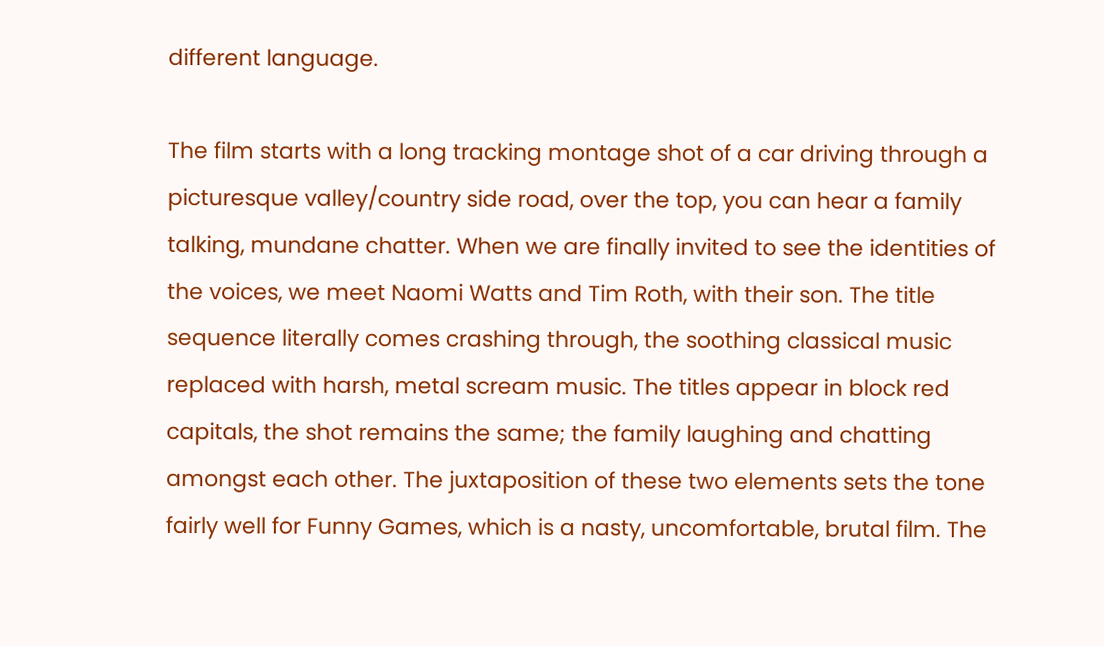different language.

The film starts with a long tracking montage shot of a car driving through a picturesque valley/country side road, over the top, you can hear a family talking, mundane chatter. When we are finally invited to see the identities of the voices, we meet Naomi Watts and Tim Roth, with their son. The title sequence literally comes crashing through, the soothing classical music replaced with harsh, metal scream music. The titles appear in block red capitals, the shot remains the same; the family laughing and chatting amongst each other. The juxtaposition of these two elements sets the tone fairly well for Funny Games, which is a nasty, uncomfortable, brutal film. The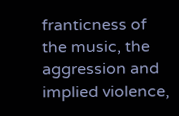franticness of the music, the aggression and implied violence,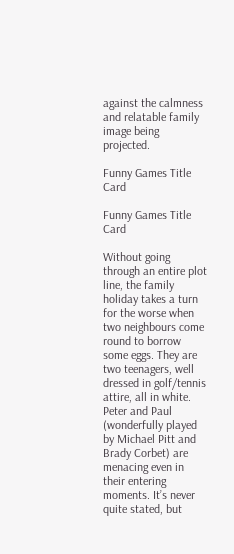against the calmness and relatable family image being projected.

Funny Games Title Card

Funny Games Title Card

Without going through an entire plot line, the family holiday takes a turn for the worse when two neighbours come round to borrow some eggs. They are two teenagers, well dressed in golf/tennis attire, all in white. Peter and Paul (wonderfully played by Michael Pitt and Brady Corbet) are menacing even in their entering moments. It’s never quite stated, but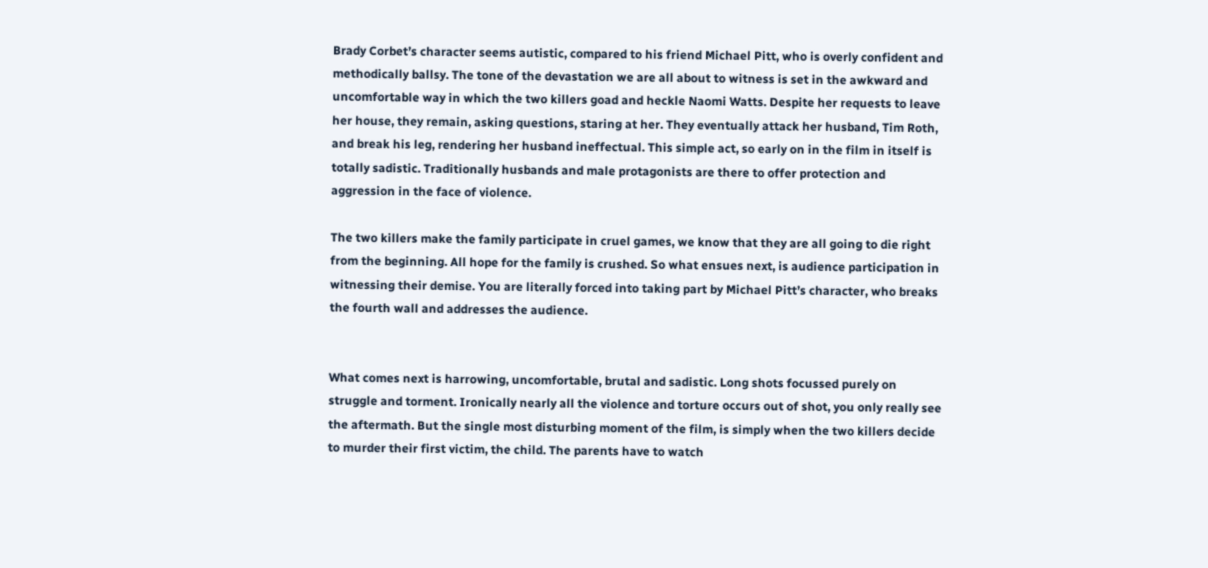Brady Corbet’s character seems autistic, compared to his friend Michael Pitt, who is overly confident and methodically ballsy. The tone of the devastation we are all about to witness is set in the awkward and uncomfortable way in which the two killers goad and heckle Naomi Watts. Despite her requests to leave her house, they remain, asking questions, staring at her. They eventually attack her husband, Tim Roth, and break his leg, rendering her husband ineffectual. This simple act, so early on in the film in itself is totally sadistic. Traditionally husbands and male protagonists are there to offer protection and aggression in the face of violence.

The two killers make the family participate in cruel games, we know that they are all going to die right from the beginning. All hope for the family is crushed. So what ensues next, is audience participation in witnessing their demise. You are literally forced into taking part by Michael Pitt’s character, who breaks the fourth wall and addresses the audience.


What comes next is harrowing, uncomfortable, brutal and sadistic. Long shots focussed purely on struggle and torment. Ironically nearly all the violence and torture occurs out of shot, you only really see the aftermath. But the single most disturbing moment of the film, is simply when the two killers decide to murder their first victim, the child. The parents have to watch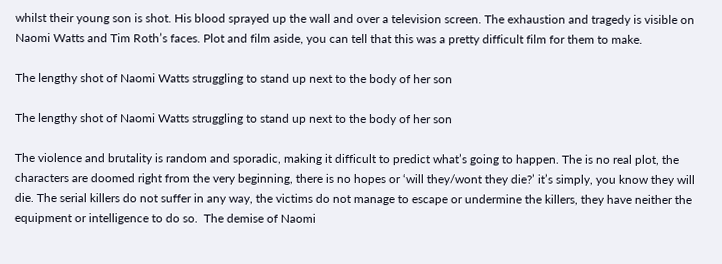whilst their young son is shot. His blood sprayed up the wall and over a television screen. The exhaustion and tragedy is visible on Naomi Watts and Tim Roth’s faces. Plot and film aside, you can tell that this was a pretty difficult film for them to make.

The lengthy shot of Naomi Watts struggling to stand up next to the body of her son

The lengthy shot of Naomi Watts struggling to stand up next to the body of her son

The violence and brutality is random and sporadic, making it difficult to predict what’s going to happen. The is no real plot, the characters are doomed right from the very beginning, there is no hopes or ‘will they/wont they die?’ it’s simply, you know they will die. The serial killers do not suffer in any way, the victims do not manage to escape or undermine the killers, they have neither the equipment or intelligence to do so.  The demise of Naomi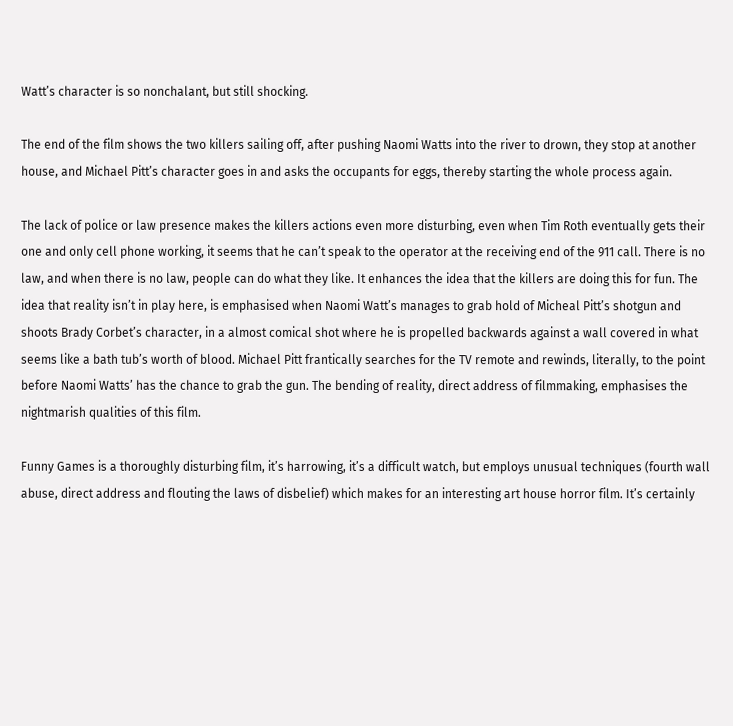Watt’s character is so nonchalant, but still shocking.

The end of the film shows the two killers sailing off, after pushing Naomi Watts into the river to drown, they stop at another house, and Michael Pitt’s character goes in and asks the occupants for eggs, thereby starting the whole process again.

The lack of police or law presence makes the killers actions even more disturbing, even when Tim Roth eventually gets their one and only cell phone working, it seems that he can’t speak to the operator at the receiving end of the 911 call. There is no law, and when there is no law, people can do what they like. It enhances the idea that the killers are doing this for fun. The idea that reality isn’t in play here, is emphasised when Naomi Watt’s manages to grab hold of Micheal Pitt’s shotgun and shoots Brady Corbet’s character, in a almost comical shot where he is propelled backwards against a wall covered in what seems like a bath tub’s worth of blood. Michael Pitt frantically searches for the TV remote and rewinds, literally, to the point before Naomi Watts’ has the chance to grab the gun. The bending of reality, direct address of filmmaking, emphasises the nightmarish qualities of this film.

Funny Games is a thoroughly disturbing film, it’s harrowing, it’s a difficult watch, but employs unusual techniques (fourth wall abuse, direct address and flouting the laws of disbelief) which makes for an interesting art house horror film. It’s certainly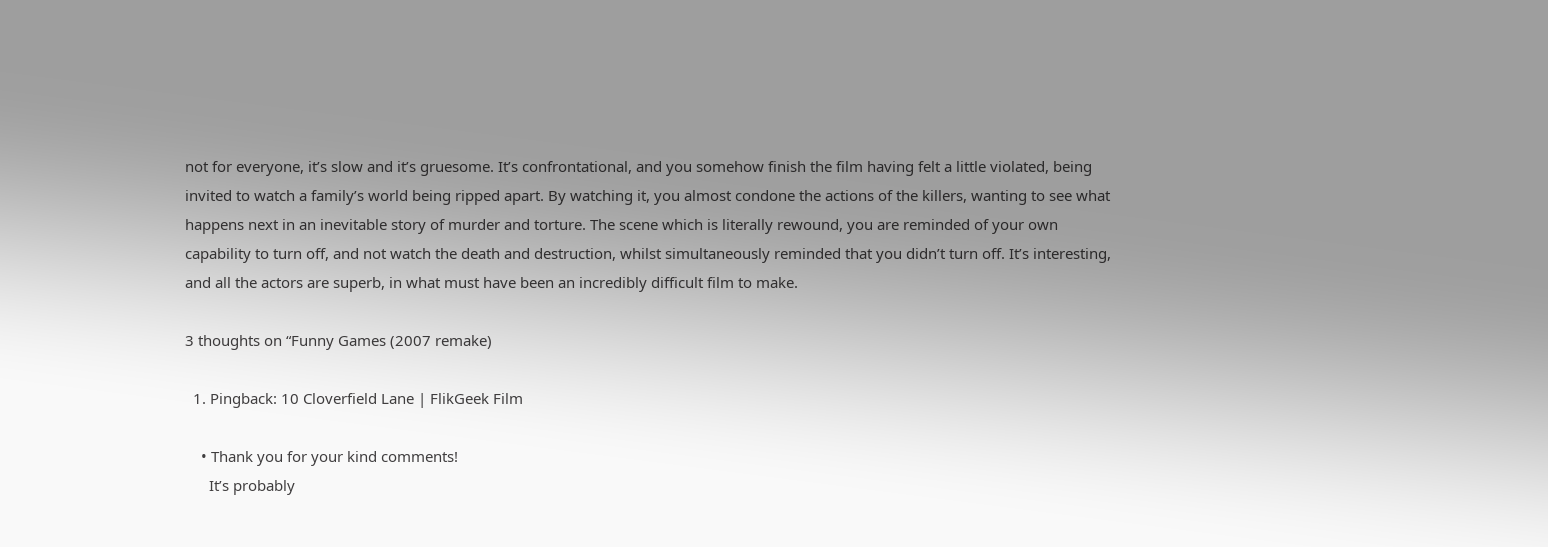not for everyone, it’s slow and it’s gruesome. It’s confrontational, and you somehow finish the film having felt a little violated, being invited to watch a family’s world being ripped apart. By watching it, you almost condone the actions of the killers, wanting to see what happens next in an inevitable story of murder and torture. The scene which is literally rewound, you are reminded of your own capability to turn off, and not watch the death and destruction, whilst simultaneously reminded that you didn’t turn off. It’s interesting, and all the actors are superb, in what must have been an incredibly difficult film to make.

3 thoughts on “Funny Games (2007 remake)

  1. Pingback: 10 Cloverfield Lane | FlikGeek Film

    • Thank you for your kind comments!
      It’s probably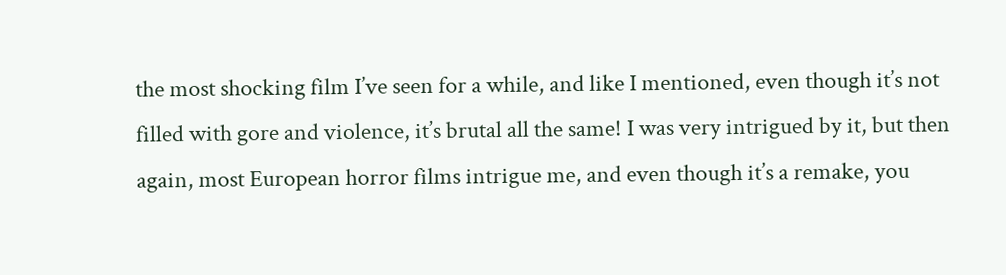the most shocking film I’ve seen for a while, and like I mentioned, even though it’s not filled with gore and violence, it’s brutal all the same! I was very intrigued by it, but then again, most European horror films intrigue me, and even though it’s a remake, you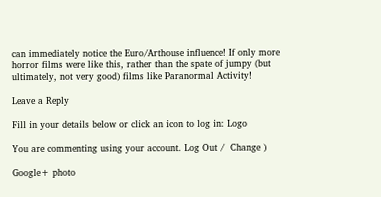can immediately notice the Euro/Arthouse influence! If only more horror films were like this, rather than the spate of jumpy (but ultimately, not very good) films like Paranormal Activity!

Leave a Reply

Fill in your details below or click an icon to log in: Logo

You are commenting using your account. Log Out /  Change )

Google+ photo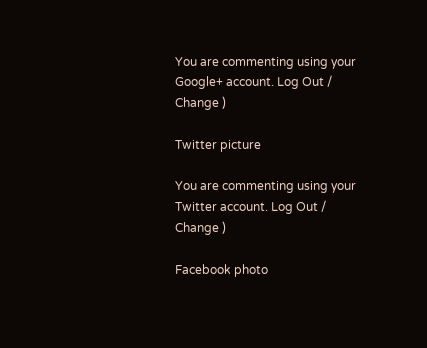You are commenting using your Google+ account. Log Out /  Change )

Twitter picture

You are commenting using your Twitter account. Log Out /  Change )

Facebook photo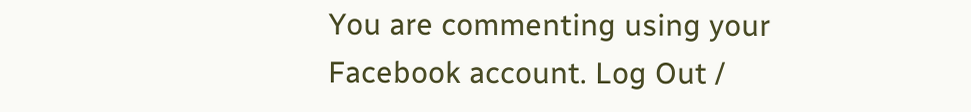You are commenting using your Facebook account. Log Out /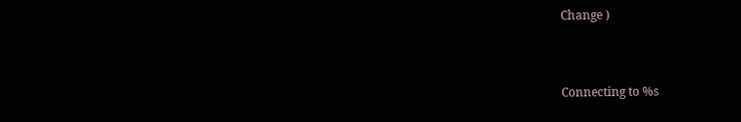Change )


Connecting to %s